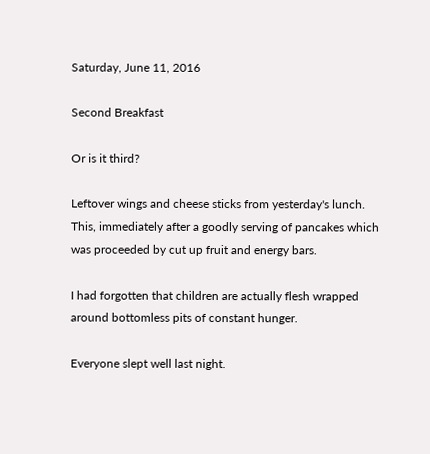Saturday, June 11, 2016

Second Breakfast

Or is it third?

Leftover wings and cheese sticks from yesterday's lunch. This, immediately after a goodly serving of pancakes which was proceeded by cut up fruit and energy bars.

I had forgotten that children are actually flesh wrapped around bottomless pits of constant hunger.

Everyone slept well last night.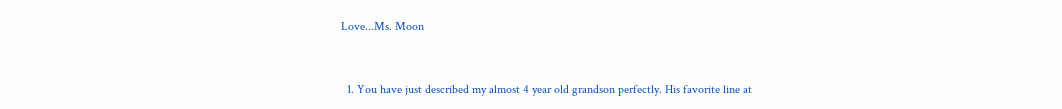Love...Ms. Moon


  1. You have just described my almost 4 year old grandson perfectly. His favorite line at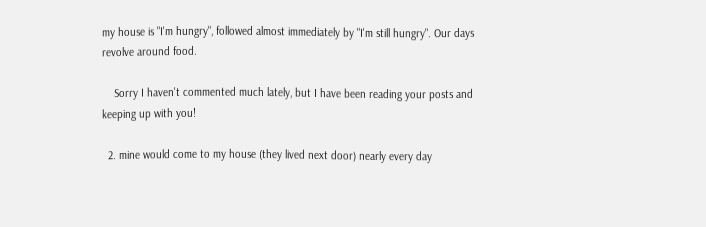my house is "I'm hungry", followed almost immediately by "I'm still hungry". Our days revolve around food.

    Sorry I haven't commented much lately, but I have been reading your posts and keeping up with you!

  2. mine would come to my house (they lived next door) nearly every day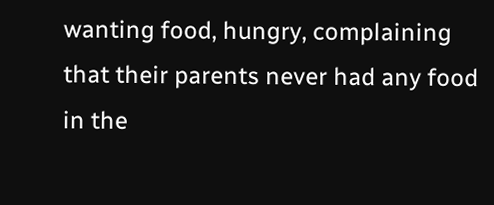wanting food, hungry, complaining that their parents never had any food in the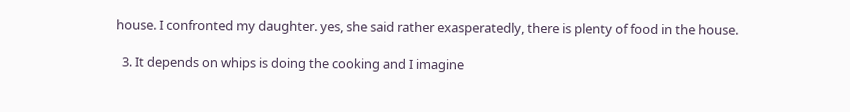house. I confronted my daughter. yes, she said rather exasperatedly, there is plenty of food in the house.

  3. It depends on whips is doing the cooking and I imagine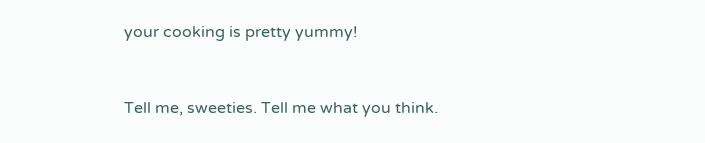your cooking is pretty yummy!


Tell me, sweeties. Tell me what you think.